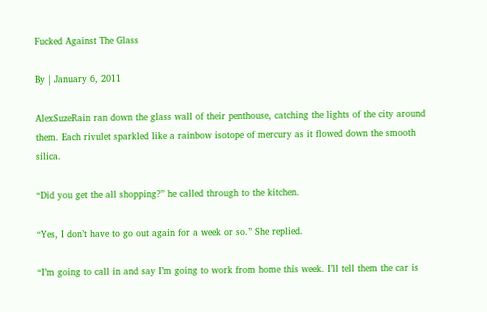Fucked Against The Glass

By | January 6, 2011

AlexSuzeRain ran down the glass wall of their penthouse, catching the lights of the city around them. Each rivulet sparkled like a rainbow isotope of mercury as it flowed down the smooth silica.

“Did you get the all shopping?” he called through to the kitchen.

“Yes, I don’t have to go out again for a week or so.” She replied.

“I’m going to call in and say I’m going to work from home this week. I’ll tell them the car is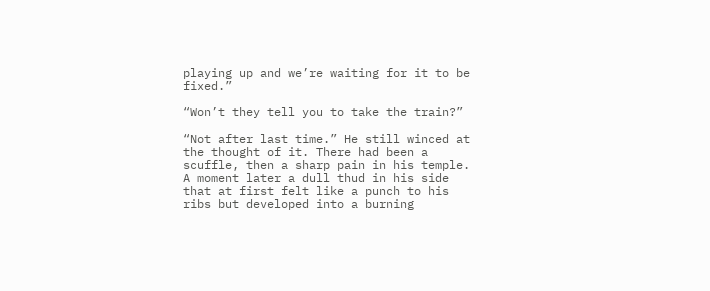playing up and we’re waiting for it to be fixed.”

“Won’t they tell you to take the train?”

“Not after last time.” He still winced at the thought of it. There had been a scuffle, then a sharp pain in his temple. A moment later a dull thud in his side that at first felt like a punch to his ribs but developed into a burning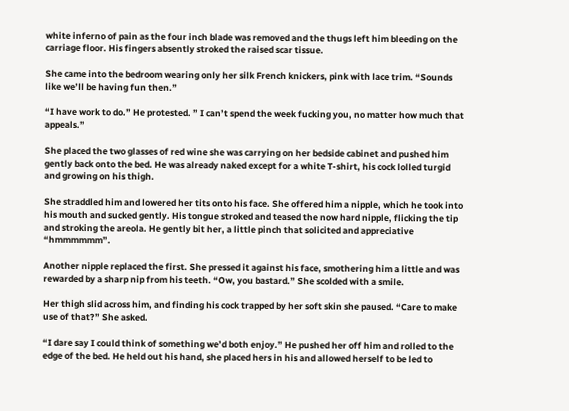white inferno of pain as the four inch blade was removed and the thugs left him bleeding on the carriage floor. His fingers absently stroked the raised scar tissue.

She came into the bedroom wearing only her silk French knickers, pink with lace trim. “Sounds like we’ll be having fun then.”

“I have work to do.” He protested. ” I can’t spend the week fucking you, no matter how much that appeals.”

She placed the two glasses of red wine she was carrying on her bedside cabinet and pushed him gently back onto the bed. He was already naked except for a white T-shirt, his cock lolled turgid and growing on his thigh.

She straddled him and lowered her tits onto his face. She offered him a nipple, which he took into his mouth and sucked gently. His tongue stroked and teased the now hard nipple, flicking the tip and stroking the areola. He gently bit her, a little pinch that solicited and appreciative “hmmmmmm”.

Another nipple replaced the first. She pressed it against his face, smothering him a little and was rewarded by a sharp nip from his teeth. “Ow, you bastard.” She scolded with a smile.

Her thigh slid across him, and finding his cock trapped by her soft skin she paused. “Care to make use of that?” She asked.

“I dare say I could think of something we’d both enjoy.” He pushed her off him and rolled to the edge of the bed. He held out his hand, she placed hers in his and allowed herself to be led to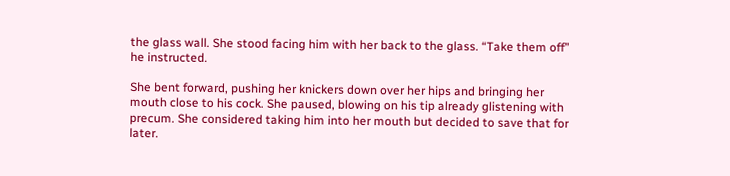the glass wall. She stood facing him with her back to the glass. “Take them off” he instructed.

She bent forward, pushing her knickers down over her hips and bringing her mouth close to his cock. She paused, blowing on his tip already glistening with precum. She considered taking him into her mouth but decided to save that for later.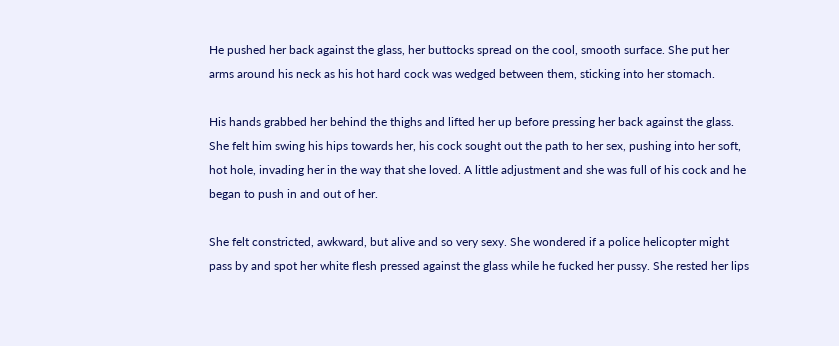He pushed her back against the glass, her buttocks spread on the cool, smooth surface. She put her arms around his neck as his hot hard cock was wedged between them, sticking into her stomach.

His hands grabbed her behind the thighs and lifted her up before pressing her back against the glass. She felt him swing his hips towards her, his cock sought out the path to her sex, pushing into her soft, hot hole, invading her in the way that she loved. A little adjustment and she was full of his cock and he began to push in and out of her.

She felt constricted, awkward, but alive and so very sexy. She wondered if a police helicopter might pass by and spot her white flesh pressed against the glass while he fucked her pussy. She rested her lips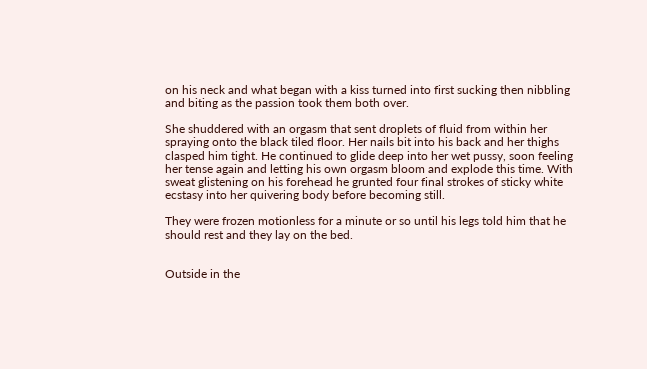on his neck and what began with a kiss turned into first sucking then nibbling and biting as the passion took them both over.

She shuddered with an orgasm that sent droplets of fluid from within her spraying onto the black tiled floor. Her nails bit into his back and her thighs clasped him tight. He continued to glide deep into her wet pussy, soon feeling her tense again and letting his own orgasm bloom and explode this time. With sweat glistening on his forehead he grunted four final strokes of sticky white ecstasy into her quivering body before becoming still.

They were frozen motionless for a minute or so until his legs told him that he should rest and they lay on the bed.


Outside in the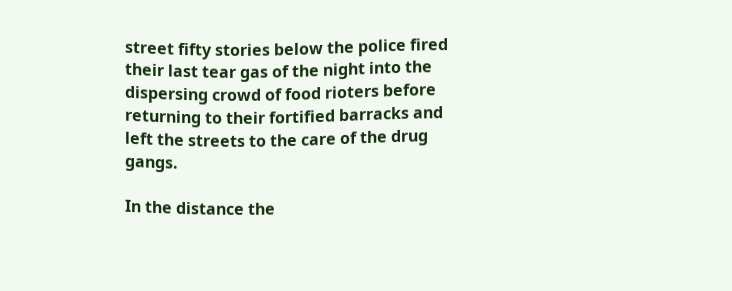street fifty stories below the police fired their last tear gas of the night into the dispersing crowd of food rioters before returning to their fortified barracks and left the streets to the care of the drug gangs.

In the distance the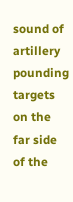sound of artillery pounding targets on the far side of the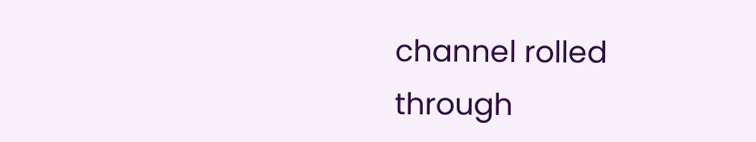channel rolled through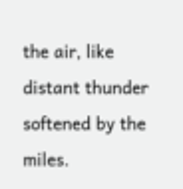the air, like distant thunder softened by the miles.